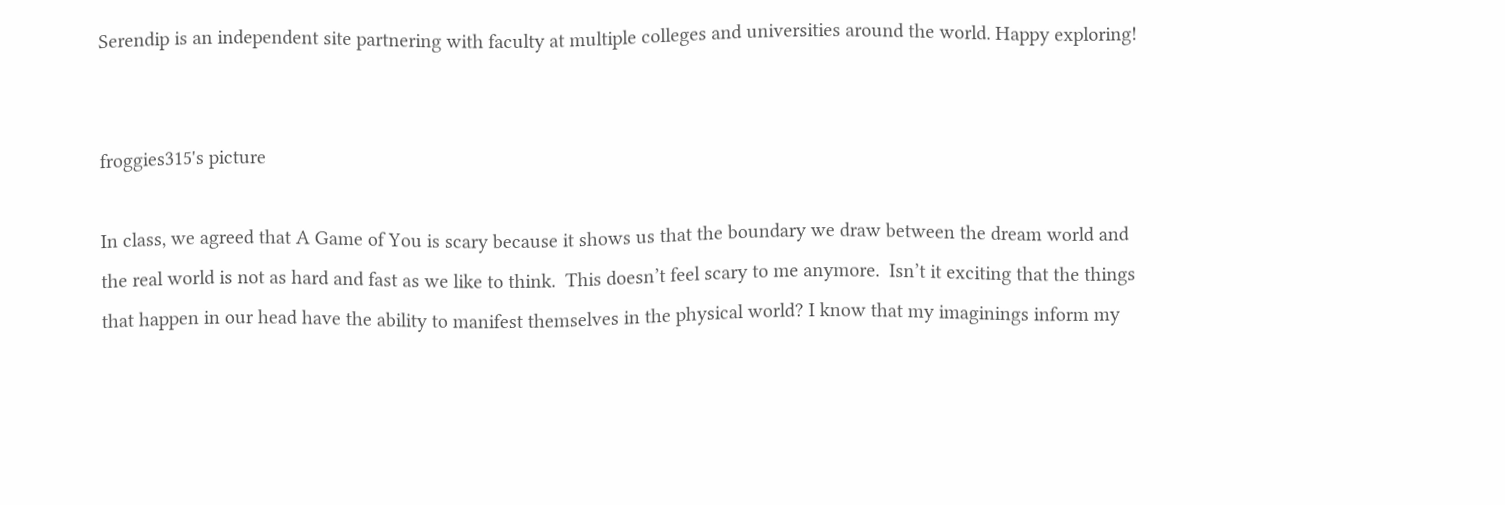Serendip is an independent site partnering with faculty at multiple colleges and universities around the world. Happy exploring!


froggies315's picture

In class, we agreed that A Game of You is scary because it shows us that the boundary we draw between the dream world and the real world is not as hard and fast as we like to think.  This doesn’t feel scary to me anymore.  Isn’t it exciting that the things that happen in our head have the ability to manifest themselves in the physical world? I know that my imaginings inform my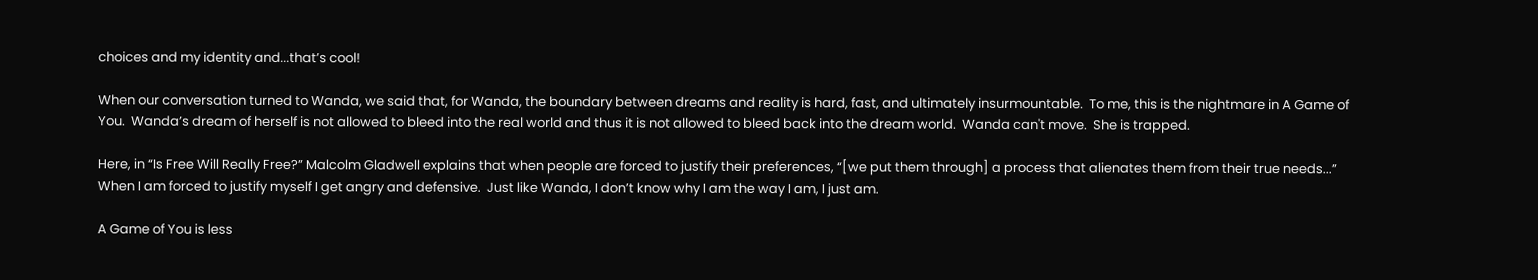choices and my identity and...that’s cool!

When our conversation turned to Wanda, we said that, for Wanda, the boundary between dreams and reality is hard, fast, and ultimately insurmountable.  To me, this is the nightmare in A Game of You.  Wanda’s dream of herself is not allowed to bleed into the real world and thus it is not allowed to bleed back into the dream world.  Wanda can't move.  She is trapped.

Here, in “Is Free Will Really Free?” Malcolm Gladwell explains that when people are forced to justify their preferences, “[we put them through] a process that alienates them from their true needs...”  When I am forced to justify myself I get angry and defensive.  Just like Wanda, I don’t know why I am the way I am, I just am.

A Game of You is less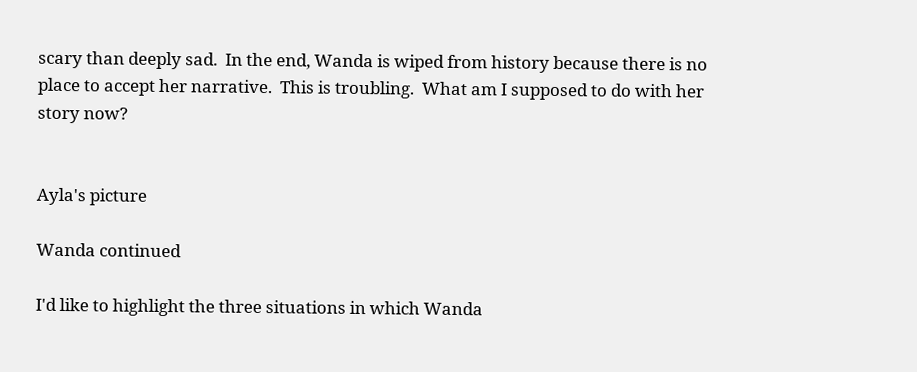scary than deeply sad.  In the end, Wanda is wiped from history because there is no place to accept her narrative.  This is troubling.  What am I supposed to do with her story now?


Ayla's picture

Wanda continued

I'd like to highlight the three situations in which Wanda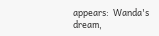appears:  Wanda's dream,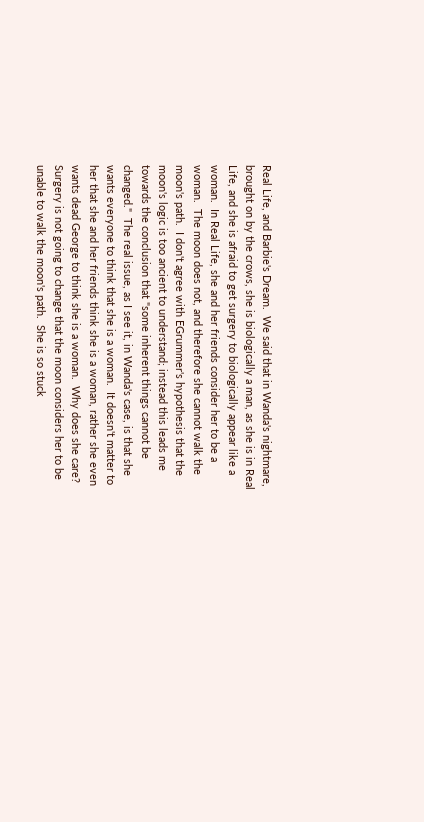Real Life, and Barbie's Dream.  We said that in Wanda's nightmare, brought on by the crows, she is biologically a man, as she is in Real Life, and she is afraid to get surgery to biologically appear like a woman.  In Real Life, she and her friends consider her to be a woman.  The moon does not, and therefore she cannot walk the moon's path.  I don't agree with EGrummer's hypothesis that the moon's logic is too ancient to understand; instead this leads me towards the conclusion that "some inherent things cannot be changed."  The real issue, as I see it, in Wanda's case, is that she wants everyone to think that she is a woman.  It doesn't matter to her that she and her friends think she is a woman, rather she even wants dead George to think she is a woman.  Why does she care?  Surgery is not going to change that the moon considers her to be unable to walk the moon's path.  She is so stuck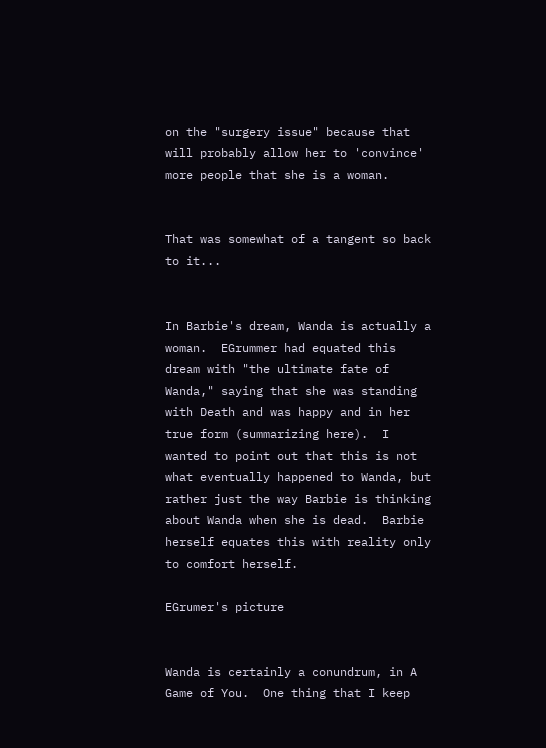on the "surgery issue" because that will probably allow her to 'convince' more people that she is a woman.


That was somewhat of a tangent so back to it...


In Barbie's dream, Wanda is actually a woman.  EGrummer had equated this dream with "the ultimate fate of Wanda," saying that she was standing with Death and was happy and in her true form (summarizing here).  I wanted to point out that this is not what eventually happened to Wanda, but rather just the way Barbie is thinking about Wanda when she is dead.  Barbie herself equates this with reality only to comfort herself.

EGrumer's picture


Wanda is certainly a conundrum, in A Game of You.  One thing that I keep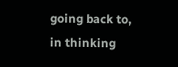going back to, in thinking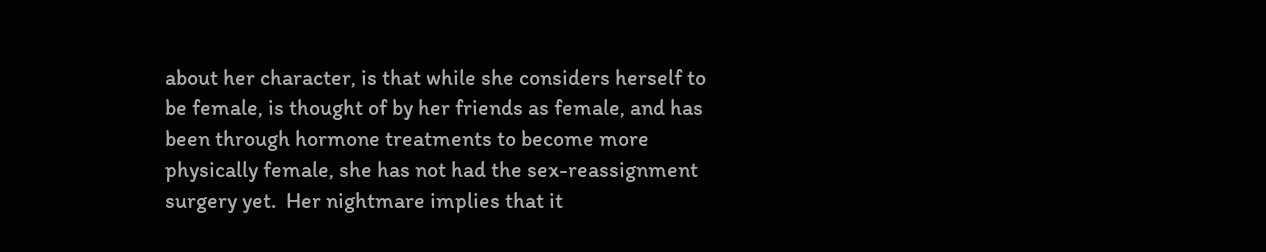about her character, is that while she considers herself to be female, is thought of by her friends as female, and has been through hormone treatments to become more physically female, she has not had the sex-reassignment surgery yet.  Her nightmare implies that it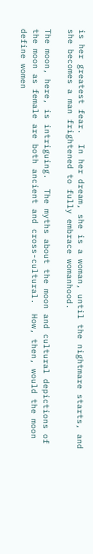is her greatest fear.  In her dream, she is a woman, until the nightmare starts, and she becomes a man frightened to fully embrace womanhood.

The moon, here, is intriguing.  The myths about the moon and cultural depictions of the moon as female are both ancient and cross-cultural.  How, then, would the moon define women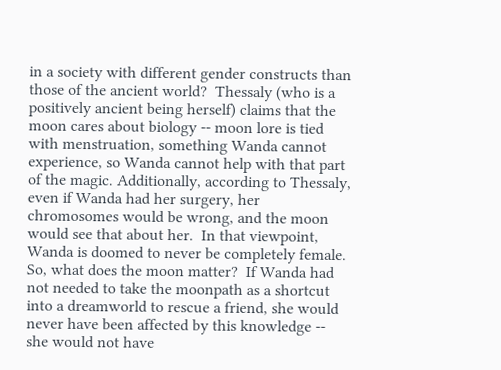in a society with different gender constructs than those of the ancient world?  Thessaly (who is a positively ancient being herself) claims that the moon cares about biology -- moon lore is tied with menstruation, something Wanda cannot experience, so Wanda cannot help with that part of the magic. Additionally, according to Thessaly, even if Wanda had her surgery, her chromosomes would be wrong, and the moon would see that about her.  In that viewpoint, Wanda is doomed to never be completely female.  So, what does the moon matter?  If Wanda had not needed to take the moonpath as a shortcut into a dreamworld to rescue a friend, she would never have been affected by this knowledge -- she would not have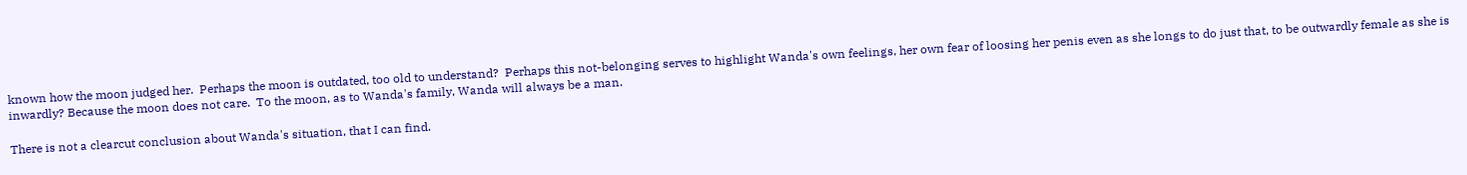known how the moon judged her.  Perhaps the moon is outdated, too old to understand?  Perhaps this not-belonging serves to highlight Wanda's own feelings, her own fear of loosing her penis even as she longs to do just that, to be outwardly female as she is inwardly? Because the moon does not care.  To the moon, as to Wanda's family, Wanda will always be a man.

There is not a clearcut conclusion about Wanda's situation, that I can find.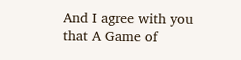And I agree with you that A Game of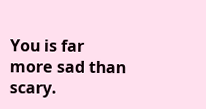You is far more sad than scary.